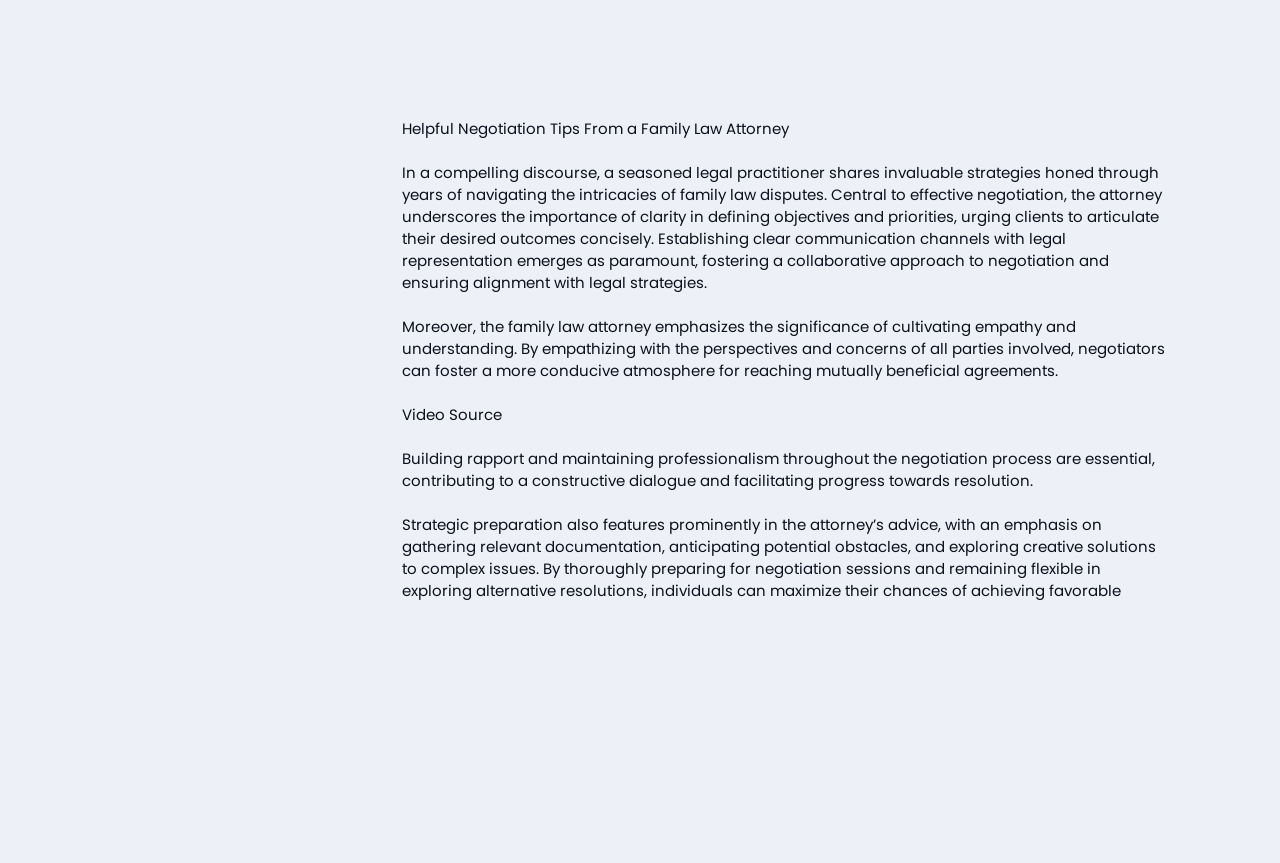Helpful Negotiation Tips From a Family Law Attorney

In a compelling discourse, a seasoned legal practitioner shares invaluable strategies honed through years of navigating the intricacies of family law disputes. Central to effective negotiation, the attorney underscores the importance of clarity in defining objectives and priorities, urging clients to articulate their desired outcomes concisely. Establishing clear communication channels with legal representation emerges as paramount, fostering a collaborative approach to negotiation and ensuring alignment with legal strategies.

Moreover, the family law attorney emphasizes the significance of cultivating empathy and understanding. By empathizing with the perspectives and concerns of all parties involved, negotiators can foster a more conducive atmosphere for reaching mutually beneficial agreements.

Video Source

Building rapport and maintaining professionalism throughout the negotiation process are essential, contributing to a constructive dialogue and facilitating progress towards resolution.

Strategic preparation also features prominently in the attorney’s advice, with an emphasis on gathering relevant documentation, anticipating potential obstacles, and exploring creative solutions to complex issues. By thoroughly preparing for negotiation sessions and remaining flexible in exploring alternative resolutions, individuals can maximize their chances of achieving favorable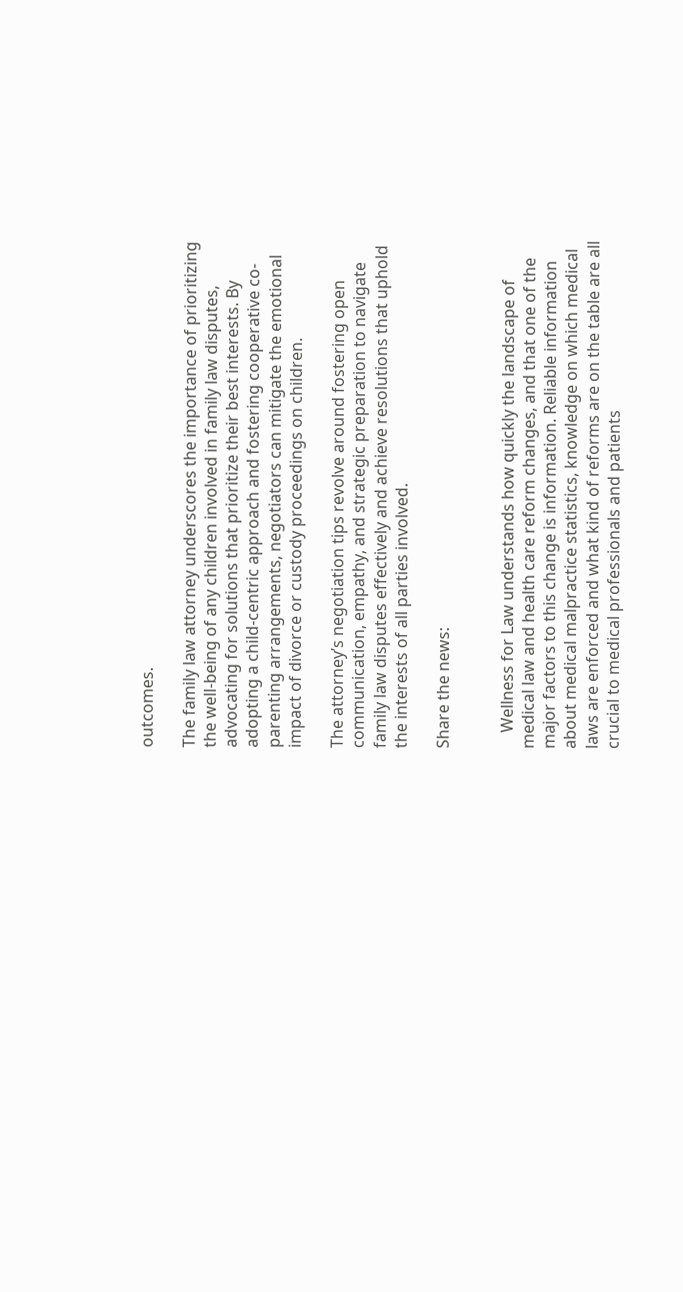outcomes.

The family law attorney underscores the importance of prioritizing the well-being of any children involved in family law disputes, advocating for solutions that prioritize their best interests. By adopting a child-centric approach and fostering cooperative co-parenting arrangements, negotiators can mitigate the emotional impact of divorce or custody proceedings on children.

The attorney’s negotiation tips revolve around fostering open communication, empathy, and strategic preparation to navigate family law disputes effectively and achieve resolutions that uphold the interests of all parties involved.

Share the news:


    Wellness for Law understands how quickly the landscape of medical law and health care reform changes, and that one of the major factors to this change is information. Reliable information about medical malpractice statistics, knowledge on which medical laws are enforced and what kind of reforms are on the table are all crucial to medical professionals and patients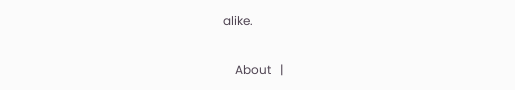alike.

    About   |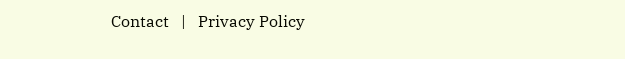Contact   |   Privacy Policy